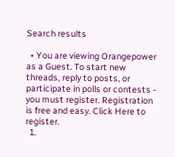Search results

  • You are viewing Orangepower as a Guest. To start new threads, reply to posts, or participate in polls or contests - you must register. Registration is free and easy. Click Here to register.
  1.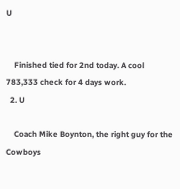U


    Finished tied for 2nd today. A cool 783,333 check for 4 days work.
  2. U

    Coach Mike Boynton, the right guy for the Cowboys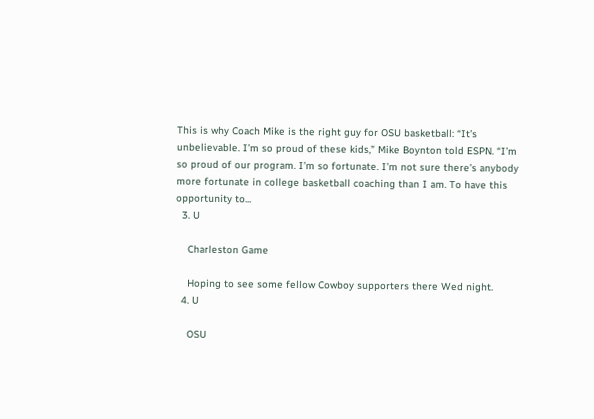This is why Coach Mike is the right guy for OSU basketball: “It’s unbelievable. I’m so proud of these kids,” Mike Boynton told ESPN. “I’m so proud of our program. I’m so fortunate. I’m not sure there’s anybody more fortunate in college basketball coaching than I am. To have this opportunity to...
  3. U

    Charleston Game

    Hoping to see some fellow Cowboy supporters there Wed night.
  4. U

    OSU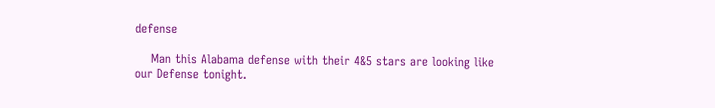defense

    Man this Alabama defense with their 4&5 stars are looking like our Defense tonight.